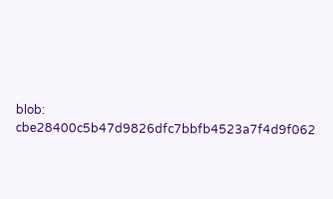blob: cbe28400c5b47d9826dfc7bbfb4523a7f4d9f062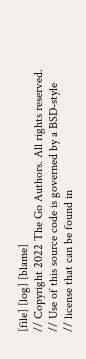[file] [log] [blame]
// Copyright 2022 The Go Authors. All rights reserved.
// Use of this source code is governed by a BSD-style
// license that can be found in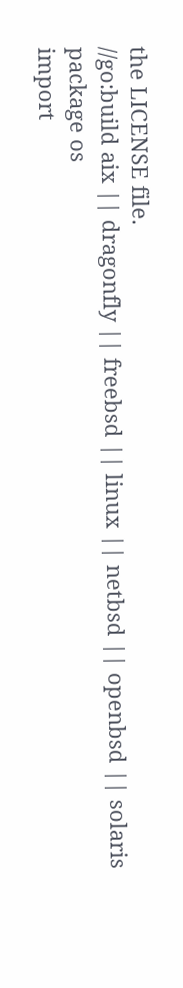the LICENSE file.
//go:build aix || dragonfly || freebsd || linux || netbsd || openbsd || solaris
package os
import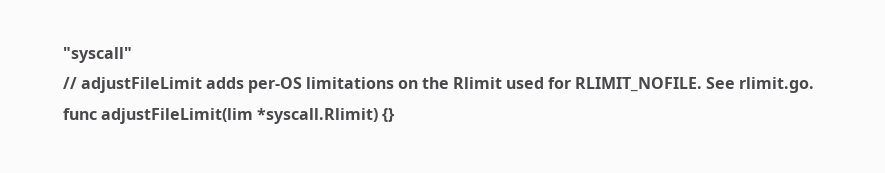"syscall"
// adjustFileLimit adds per-OS limitations on the Rlimit used for RLIMIT_NOFILE. See rlimit.go.
func adjustFileLimit(lim *syscall.Rlimit) {}